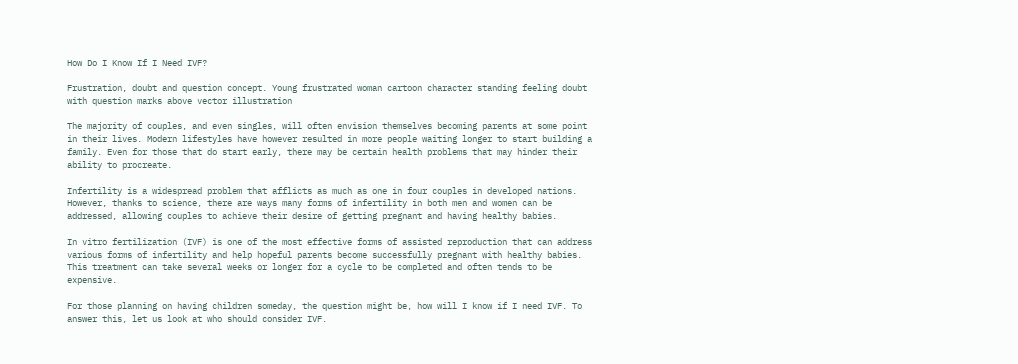How Do I Know If I Need IVF?

Frustration, doubt and question concept. Young frustrated woman cartoon character standing feeling doubt with question marks above vector illustration

The majority of couples, and even singles, will often envision themselves becoming parents at some point in their lives. Modern lifestyles have however resulted in more people waiting longer to start building a family. Even for those that do start early, there may be certain health problems that may hinder their ability to procreate.

Infertility is a widespread problem that afflicts as much as one in four couples in developed nations. However, thanks to science, there are ways many forms of infertility in both men and women can be addressed, allowing couples to achieve their desire of getting pregnant and having healthy babies.

In vitro fertilization (IVF) is one of the most effective forms of assisted reproduction that can address various forms of infertility and help hopeful parents become successfully pregnant with healthy babies. This treatment can take several weeks or longer for a cycle to be completed and often tends to be expensive.

For those planning on having children someday, the question might be, how will I know if I need IVF. To answer this, let us look at who should consider IVF.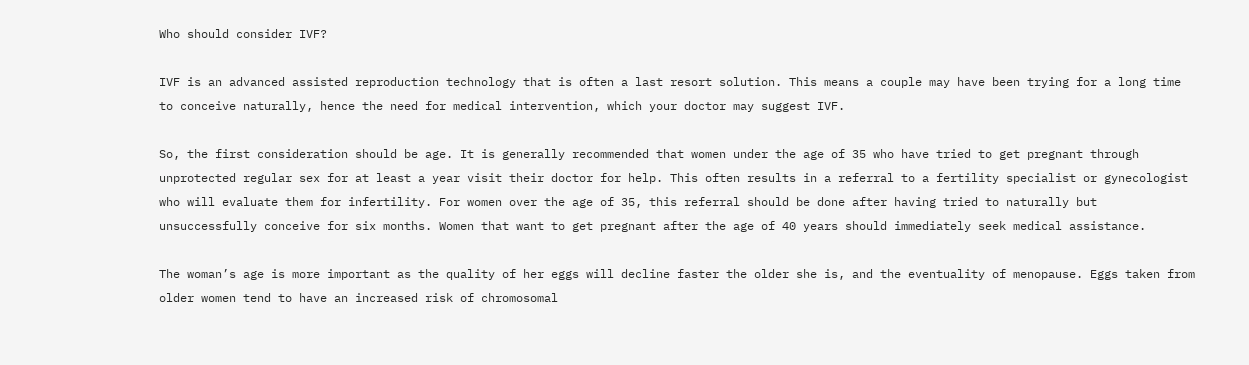Who should consider IVF?

IVF is an advanced assisted reproduction technology that is often a last resort solution. This means a couple may have been trying for a long time to conceive naturally, hence the need for medical intervention, which your doctor may suggest IVF.

So, the first consideration should be age. It is generally recommended that women under the age of 35 who have tried to get pregnant through unprotected regular sex for at least a year visit their doctor for help. This often results in a referral to a fertility specialist or gynecologist who will evaluate them for infertility. For women over the age of 35, this referral should be done after having tried to naturally but unsuccessfully conceive for six months. Women that want to get pregnant after the age of 40 years should immediately seek medical assistance.

The woman’s age is more important as the quality of her eggs will decline faster the older she is, and the eventuality of menopause. Eggs taken from older women tend to have an increased risk of chromosomal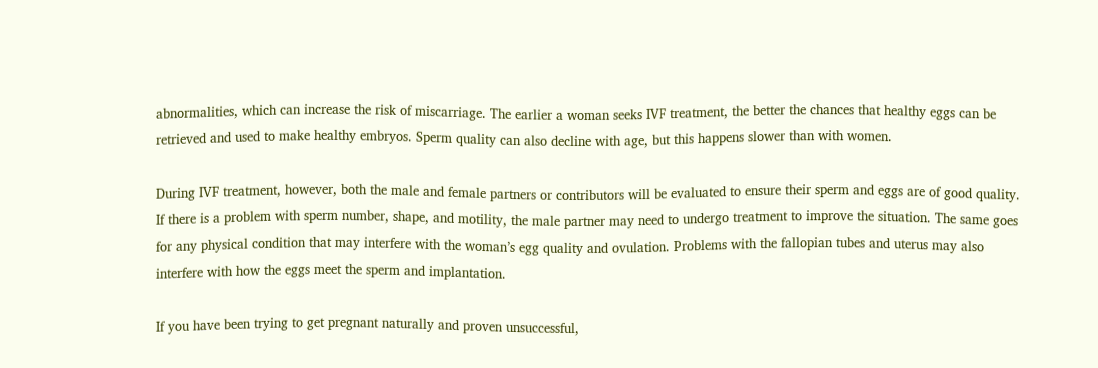abnormalities, which can increase the risk of miscarriage. The earlier a woman seeks IVF treatment, the better the chances that healthy eggs can be retrieved and used to make healthy embryos. Sperm quality can also decline with age, but this happens slower than with women.

During IVF treatment, however, both the male and female partners or contributors will be evaluated to ensure their sperm and eggs are of good quality. If there is a problem with sperm number, shape, and motility, the male partner may need to undergo treatment to improve the situation. The same goes for any physical condition that may interfere with the woman’s egg quality and ovulation. Problems with the fallopian tubes and uterus may also interfere with how the eggs meet the sperm and implantation.

If you have been trying to get pregnant naturally and proven unsuccessful,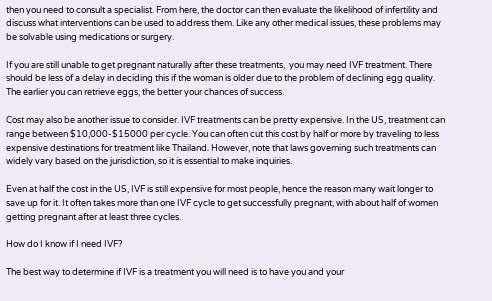then you need to consult a specialist. From here, the doctor can then evaluate the likelihood of infertility and discuss what interventions can be used to address them. Like any other medical issues, these problems may be solvable using medications or surgery.

If you are still unable to get pregnant naturally after these treatments,  you may need IVF treatment. There should be less of a delay in deciding this if the woman is older due to the problem of declining egg quality. The earlier you can retrieve eggs, the better your chances of success.

Cost may also be another issue to consider. IVF treatments can be pretty expensive. In the US, treatment can range between $10,000-$15000 per cycle. You can often cut this cost by half or more by traveling to less expensive destinations for treatment like Thailand. However, note that laws governing such treatments can widely vary based on the jurisdiction, so it is essential to make inquiries.

Even at half the cost in the US, IVF is still expensive for most people, hence the reason many wait longer to save up for it. It often takes more than one IVF cycle to get successfully pregnant, with about half of women getting pregnant after at least three cycles.

How do I know if I need IVF?

The best way to determine if IVF is a treatment you will need is to have you and your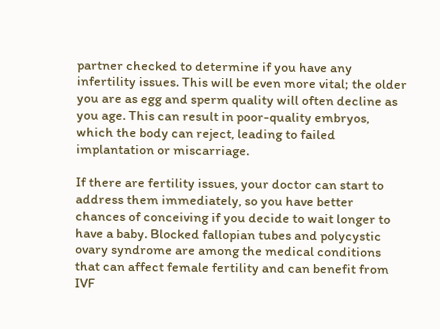partner checked to determine if you have any infertility issues. This will be even more vital; the older you are as egg and sperm quality will often decline as you age. This can result in poor-quality embryos, which the body can reject, leading to failed implantation or miscarriage.

If there are fertility issues, your doctor can start to address them immediately, so you have better chances of conceiving if you decide to wait longer to have a baby. Blocked fallopian tubes and polycystic ovary syndrome are among the medical conditions that can affect female fertility and can benefit from IVF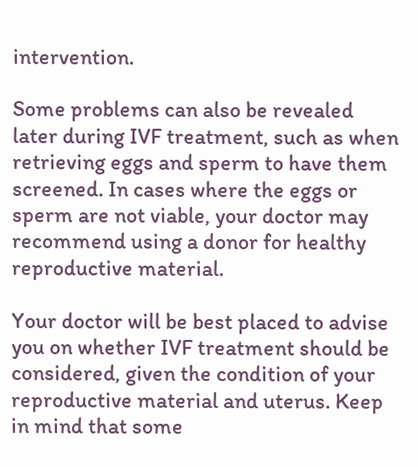intervention.

Some problems can also be revealed later during IVF treatment, such as when retrieving eggs and sperm to have them screened. In cases where the eggs or sperm are not viable, your doctor may recommend using a donor for healthy reproductive material.

Your doctor will be best placed to advise you on whether IVF treatment should be considered, given the condition of your reproductive material and uterus. Keep in mind that some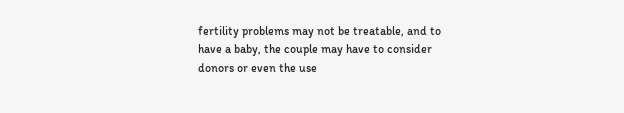fertility problems may not be treatable, and to have a baby, the couple may have to consider donors or even the use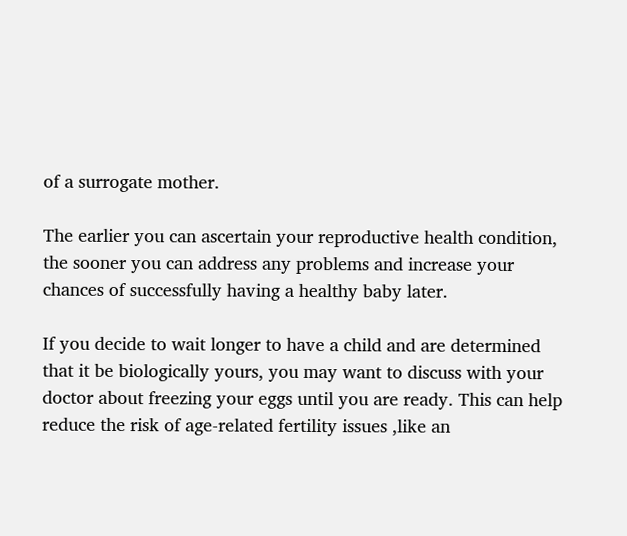of a surrogate mother.

The earlier you can ascertain your reproductive health condition, the sooner you can address any problems and increase your chances of successfully having a healthy baby later.

If you decide to wait longer to have a child and are determined that it be biologically yours, you may want to discuss with your doctor about freezing your eggs until you are ready. This can help reduce the risk of age-related fertility issues ,like an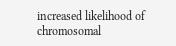increased likelihood of chromosomal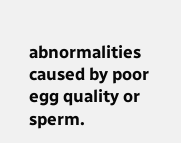abnormalities caused by poor egg quality or sperm.